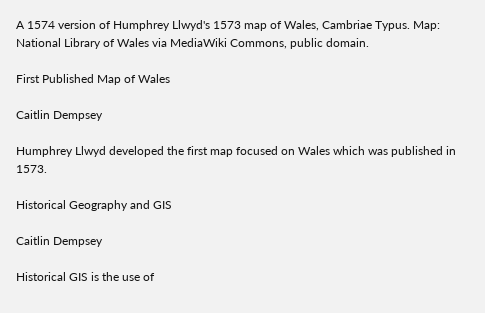A 1574 version of Humphrey Llwyd's 1573 map of Wales, Cambriae Typus. Map: National Library of Wales via MediaWiki Commons, public domain.

First Published Map of Wales

Caitlin Dempsey

Humphrey Llwyd developed the first map focused on Wales which was published in 1573.

Historical Geography and GIS

Caitlin Dempsey

Historical GIS is the use of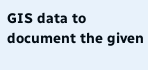GIS data to document the given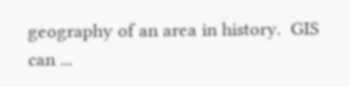geography of an area in history.  GIS can ...